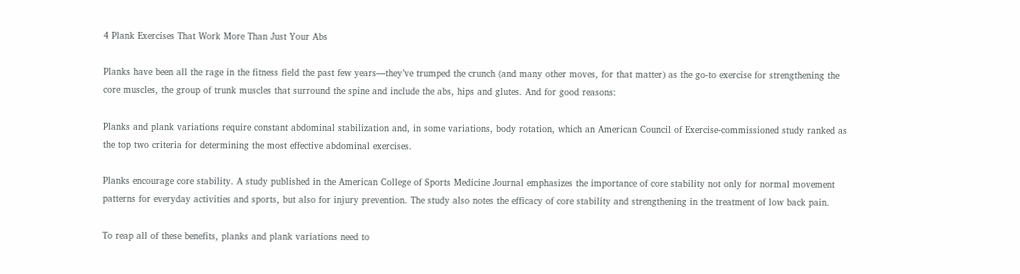4 Plank Exercises That Work More Than Just Your Abs

Planks have been all the rage in the fitness field the past few years—they’ve trumped the crunch (and many other moves, for that matter) as the go-to exercise for strengthening the core muscles, the group of trunk muscles that surround the spine and include the abs, hips and glutes. And for good reasons:

Planks and plank variations require constant abdominal stabilization and, in some variations, body rotation, which an American Council of Exercise-commissioned study ranked as the top two criteria for determining the most effective abdominal exercises.

Planks encourage core stability. A study published in the American College of Sports Medicine Journal emphasizes the importance of core stability not only for normal movement patterns for everyday activities and sports, but also for injury prevention. The study also notes the efficacy of core stability and strengthening in the treatment of low back pain.

To reap all of these benefits, planks and plank variations need to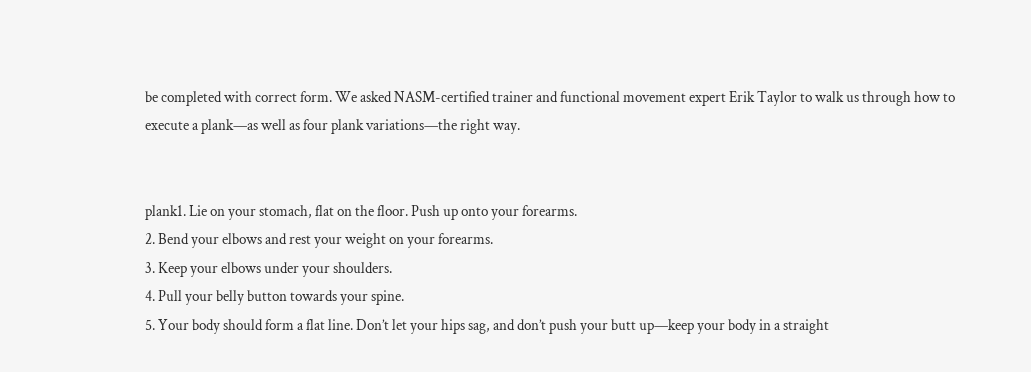be completed with correct form. We asked NASM-certified trainer and functional movement expert Erik Taylor to walk us through how to execute a plank—as well as four plank variations—the right way.


plank1. Lie on your stomach, flat on the floor. Push up onto your forearms.
2. Bend your elbows and rest your weight on your forearms.
3. Keep your elbows under your shoulders.
4. Pull your belly button towards your spine.
5. Your body should form a flat line. Don’t let your hips sag, and don’t push your butt up—keep your body in a straight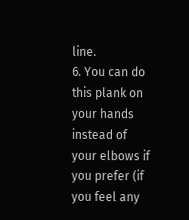line.
6. You can do this plank on your hands instead of your elbows if you prefer (if you feel any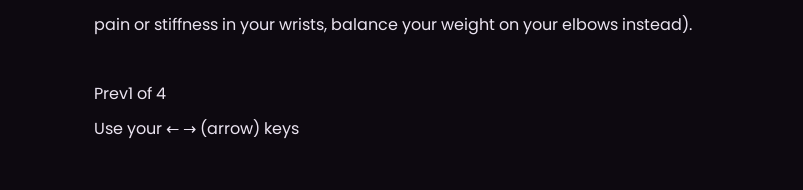pain or stiffness in your wrists, balance your weight on your elbows instead).

Prev1 of 4
Use your ← → (arrow) keys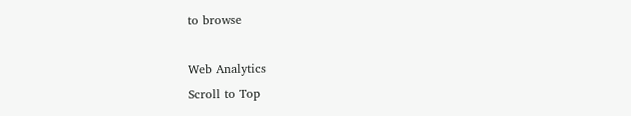to browse

Web Analytics
Scroll to Top